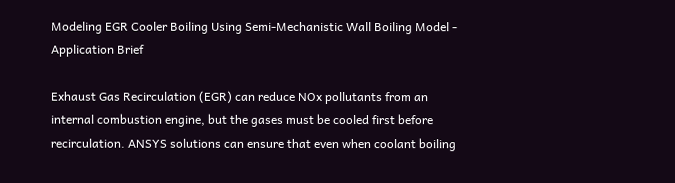Modeling EGR Cooler Boiling Using Semi-Mechanistic Wall Boiling Model - Application Brief

Exhaust Gas Recirculation (EGR) can reduce NOx pollutants from an internal combustion engine, but the gases must be cooled first before recirculation. ANSYS solutions can ensure that even when coolant boiling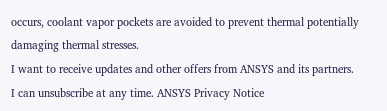occurs, coolant vapor pockets are avoided to prevent thermal potentially damaging thermal stresses.
I want to receive updates and other offers from ANSYS and its partners. I can unsubscribe at any time. ANSYS Privacy Notice